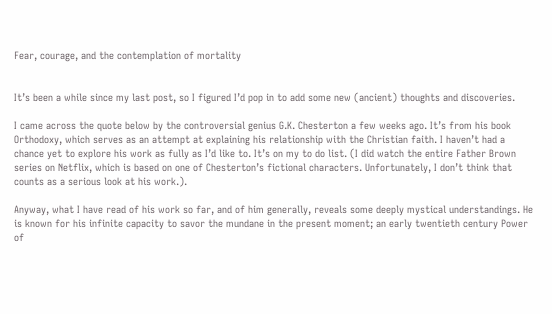Fear, courage, and the contemplation of mortality


It’s been a while since my last post, so I figured I’d pop in to add some new (ancient) thoughts and discoveries.

I came across the quote below by the controversial genius G.K. Chesterton a few weeks ago. It’s from his book Orthodoxy, which serves as an attempt at explaining his relationship with the Christian faith. I haven’t had a chance yet to explore his work as fully as I’d like to. It’s on my to do list. (I did watch the entire Father Brown series on Netflix, which is based on one of Chesterton’s fictional characters. Unfortunately, I don’t think that counts as a serious look at his work.).

Anyway, what I have read of his work so far, and of him generally, reveals some deeply mystical understandings. He is known for his infinite capacity to savor the mundane in the present moment; an early twentieth century Power of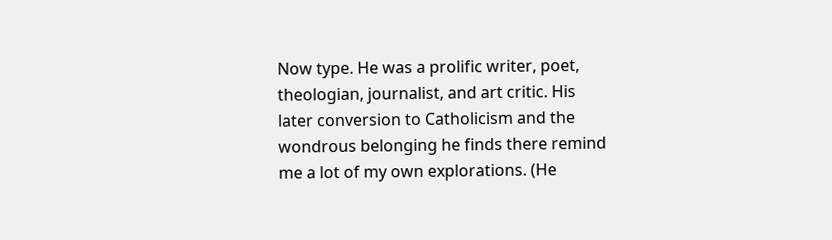Now type. He was a prolific writer, poet, theologian, journalist, and art critic. His later conversion to Catholicism and the wondrous belonging he finds there remind me a lot of my own explorations. (He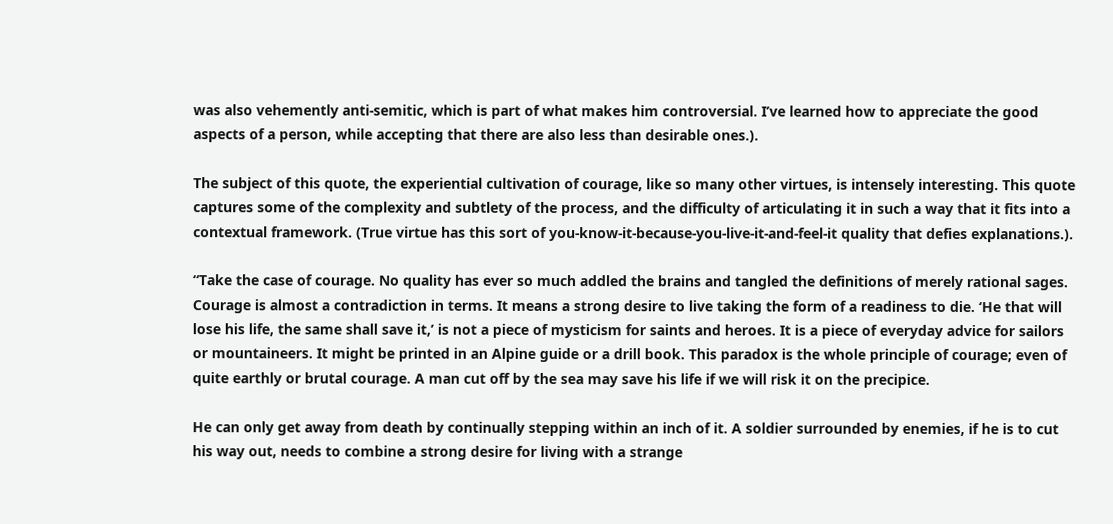was also vehemently anti-semitic, which is part of what makes him controversial. I’ve learned how to appreciate the good aspects of a person, while accepting that there are also less than desirable ones.).

The subject of this quote, the experiential cultivation of courage, like so many other virtues, is intensely interesting. This quote captures some of the complexity and subtlety of the process, and the difficulty of articulating it in such a way that it fits into a contextual framework. (True virtue has this sort of you-know-it-because-you-live-it-and-feel-it quality that defies explanations.).

“Take the case of courage. No quality has ever so much addled the brains and tangled the definitions of merely rational sages. Courage is almost a contradiction in terms. It means a strong desire to live taking the form of a readiness to die. ‘He that will lose his life, the same shall save it,’ is not a piece of mysticism for saints and heroes. It is a piece of everyday advice for sailors or mountaineers. It might be printed in an Alpine guide or a drill book. This paradox is the whole principle of courage; even of quite earthly or brutal courage. A man cut off by the sea may save his life if we will risk it on the precipice.

He can only get away from death by continually stepping within an inch of it. A soldier surrounded by enemies, if he is to cut his way out, needs to combine a strong desire for living with a strange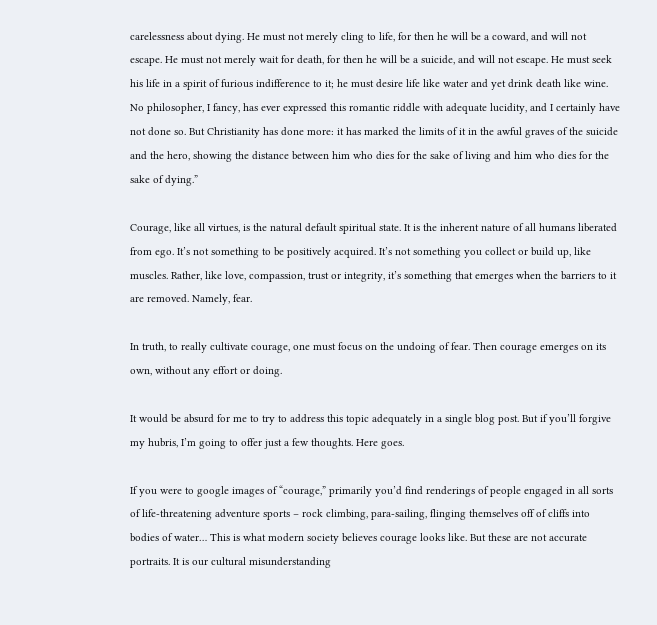carelessness about dying. He must not merely cling to life, for then he will be a coward, and will not escape. He must not merely wait for death, for then he will be a suicide, and will not escape. He must seek his life in a spirit of furious indifference to it; he must desire life like water and yet drink death like wine. No philosopher, I fancy, has ever expressed this romantic riddle with adequate lucidity, and I certainly have not done so. But Christianity has done more: it has marked the limits of it in the awful graves of the suicide and the hero, showing the distance between him who dies for the sake of living and him who dies for the sake of dying.”

Courage, like all virtues, is the natural default spiritual state. It is the inherent nature of all humans liberated from ego. It’s not something to be positively acquired. It’s not something you collect or build up, like muscles. Rather, like love, compassion, trust or integrity, it’s something that emerges when the barriers to it are removed. Namely, fear.

In truth, to really cultivate courage, one must focus on the undoing of fear. Then courage emerges on its own, without any effort or doing.

It would be absurd for me to try to address this topic adequately in a single blog post. But if you’ll forgive my hubris, I’m going to offer just a few thoughts. Here goes.

If you were to google images of “courage,” primarily you’d find renderings of people engaged in all sorts of life-threatening adventure sports – rock climbing, para-sailing, flinging themselves off of cliffs into bodies of water… This is what modern society believes courage looks like. But these are not accurate portraits. It is our cultural misunderstanding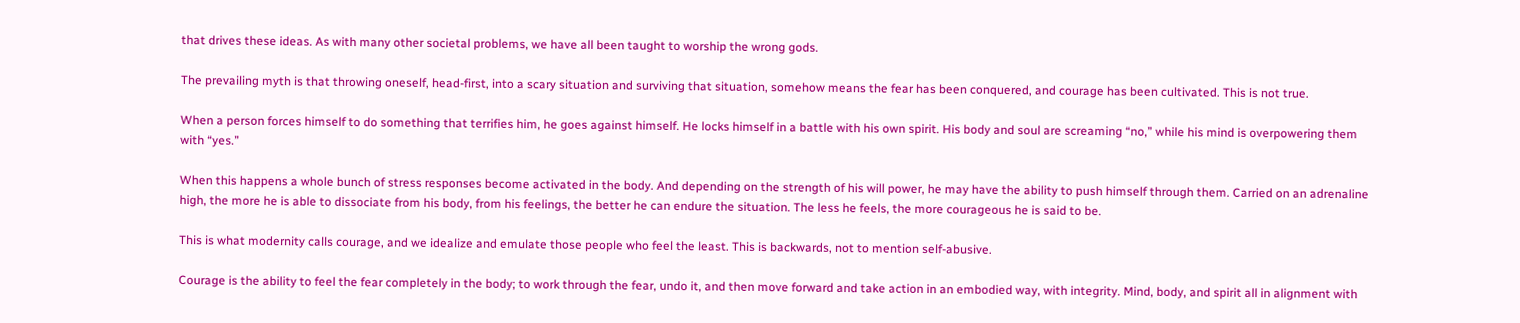that drives these ideas. As with many other societal problems, we have all been taught to worship the wrong gods.

The prevailing myth is that throwing oneself, head-first, into a scary situation and surviving that situation, somehow means the fear has been conquered, and courage has been cultivated. This is not true.

When a person forces himself to do something that terrifies him, he goes against himself. He locks himself in a battle with his own spirit. His body and soul are screaming “no,” while his mind is overpowering them with “yes.”

When this happens a whole bunch of stress responses become activated in the body. And depending on the strength of his will power, he may have the ability to push himself through them. Carried on an adrenaline high, the more he is able to dissociate from his body, from his feelings, the better he can endure the situation. The less he feels, the more courageous he is said to be.

This is what modernity calls courage, and we idealize and emulate those people who feel the least. This is backwards, not to mention self-abusive.

Courage is the ability to feel the fear completely in the body; to work through the fear, undo it, and then move forward and take action in an embodied way, with integrity. Mind, body, and spirit all in alignment with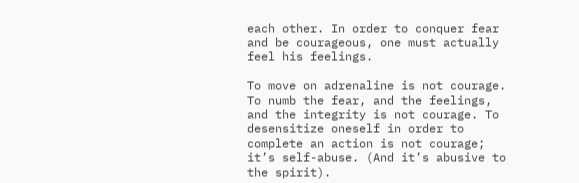each other. In order to conquer fear and be courageous, one must actually feel his feelings.

To move on adrenaline is not courage. To numb the fear, and the feelings, and the integrity is not courage. To desensitize oneself in order to complete an action is not courage; it’s self-abuse. (And it’s abusive to the spirit).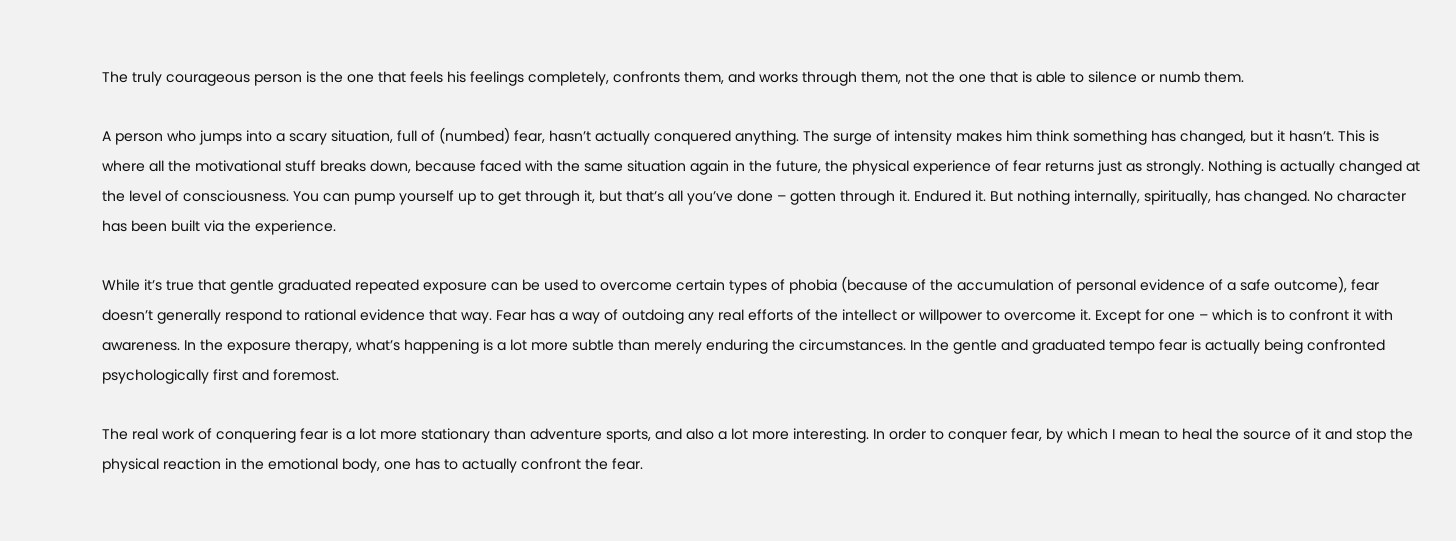The truly courageous person is the one that feels his feelings completely, confronts them, and works through them, not the one that is able to silence or numb them.

A person who jumps into a scary situation, full of (numbed) fear, hasn’t actually conquered anything. The surge of intensity makes him think something has changed, but it hasn’t. This is where all the motivational stuff breaks down, because faced with the same situation again in the future, the physical experience of fear returns just as strongly. Nothing is actually changed at the level of consciousness. You can pump yourself up to get through it, but that’s all you’ve done – gotten through it. Endured it. But nothing internally, spiritually, has changed. No character has been built via the experience.

While it’s true that gentle graduated repeated exposure can be used to overcome certain types of phobia (because of the accumulation of personal evidence of a safe outcome), fear doesn’t generally respond to rational evidence that way. Fear has a way of outdoing any real efforts of the intellect or willpower to overcome it. Except for one – which is to confront it with awareness. In the exposure therapy, what’s happening is a lot more subtle than merely enduring the circumstances. In the gentle and graduated tempo fear is actually being confronted psychologically first and foremost.

The real work of conquering fear is a lot more stationary than adventure sports, and also a lot more interesting. In order to conquer fear, by which I mean to heal the source of it and stop the physical reaction in the emotional body, one has to actually confront the fear.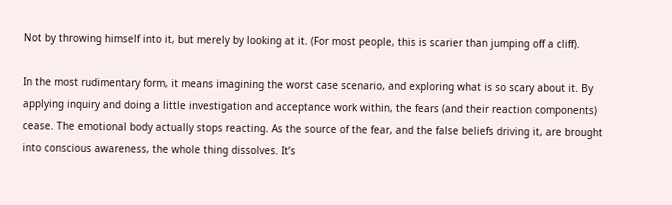Not by throwing himself into it, but merely by looking at it. (For most people, this is scarier than jumping off a cliff).

In the most rudimentary form, it means imagining the worst case scenario, and exploring what is so scary about it. By applying inquiry and doing a little investigation and acceptance work within, the fears (and their reaction components) cease. The emotional body actually stops reacting. As the source of the fear, and the false beliefs driving it, are brought into conscious awareness, the whole thing dissolves. It’s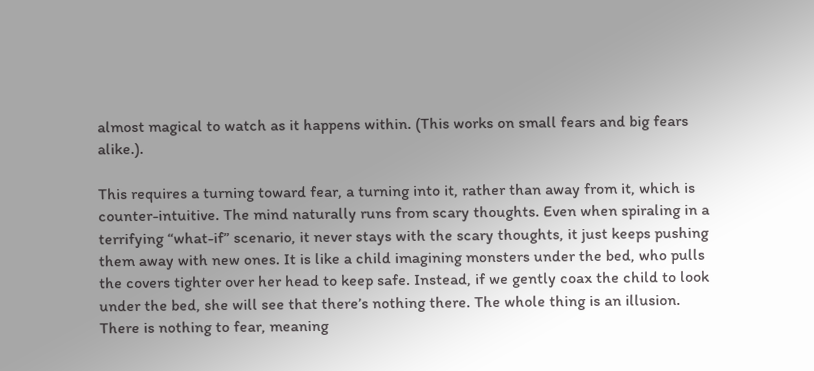almost magical to watch as it happens within. (This works on small fears and big fears alike.).

This requires a turning toward fear, a turning into it, rather than away from it, which is counter-intuitive. The mind naturally runs from scary thoughts. Even when spiraling in a terrifying “what-if” scenario, it never stays with the scary thoughts, it just keeps pushing them away with new ones. It is like a child imagining monsters under the bed, who pulls the covers tighter over her head to keep safe. Instead, if we gently coax the child to look under the bed, she will see that there’s nothing there. The whole thing is an illusion. There is nothing to fear, meaning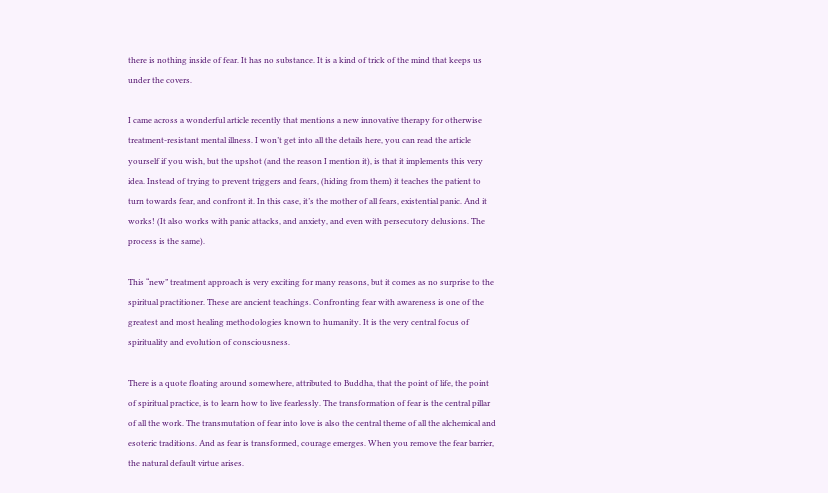there is nothing inside of fear. It has no substance. It is a kind of trick of the mind that keeps us under the covers.

I came across a wonderful article recently that mentions a new innovative therapy for otherwise treatment-resistant mental illness. I won’t get into all the details here, you can read the article yourself if you wish, but the upshot (and the reason I mention it), is that it implements this very idea. Instead of trying to prevent triggers and fears, (hiding from them) it teaches the patient to turn towards fear, and confront it. In this case, it’s the mother of all fears, existential panic. And it works! (It also works with panic attacks, and anxiety, and even with persecutory delusions. The process is the same).

This “new” treatment approach is very exciting for many reasons, but it comes as no surprise to the spiritual practitioner. These are ancient teachings. Confronting fear with awareness is one of the greatest and most healing methodologies known to humanity. It is the very central focus of spirituality and evolution of consciousness.

There is a quote floating around somewhere, attributed to Buddha, that the point of life, the point of spiritual practice, is to learn how to live fearlessly. The transformation of fear is the central pillar of all the work. The transmutation of fear into love is also the central theme of all the alchemical and esoteric traditions. And as fear is transformed, courage emerges. When you remove the fear barrier, the natural default virtue arises.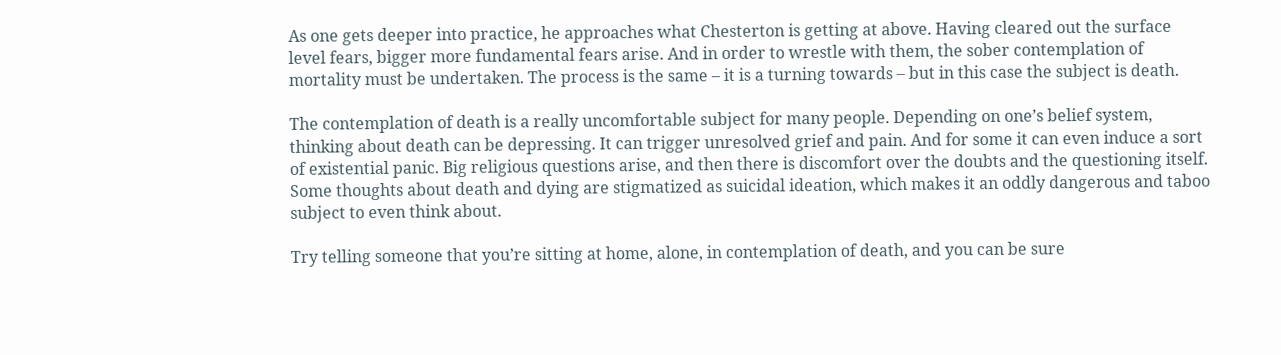As one gets deeper into practice, he approaches what Chesterton is getting at above. Having cleared out the surface level fears, bigger more fundamental fears arise. And in order to wrestle with them, the sober contemplation of mortality must be undertaken. The process is the same – it is a turning towards – but in this case the subject is death.

The contemplation of death is a really uncomfortable subject for many people. Depending on one’s belief system, thinking about death can be depressing. It can trigger unresolved grief and pain. And for some it can even induce a sort of existential panic. Big religious questions arise, and then there is discomfort over the doubts and the questioning itself. Some thoughts about death and dying are stigmatized as suicidal ideation, which makes it an oddly dangerous and taboo subject to even think about.

Try telling someone that you’re sitting at home, alone, in contemplation of death, and you can be sure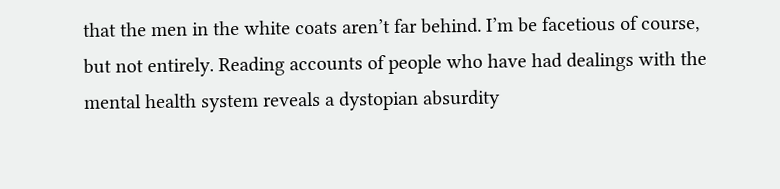that the men in the white coats aren’t far behind. I’m be facetious of course, but not entirely. Reading accounts of people who have had dealings with the mental health system reveals a dystopian absurdity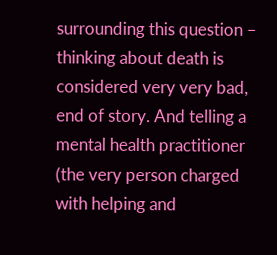surrounding this question – thinking about death is considered very very bad, end of story. And telling a mental health practitioner (the very person charged with helping and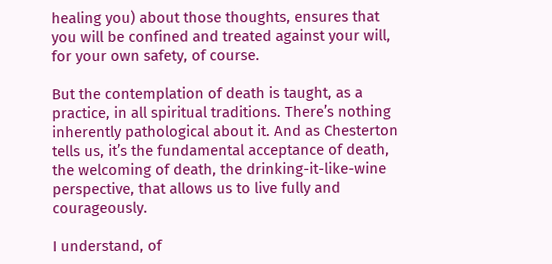healing you) about those thoughts, ensures that you will be confined and treated against your will, for your own safety, of course.

But the contemplation of death is taught, as a practice, in all spiritual traditions. There’s nothing inherently pathological about it. And as Chesterton tells us, it’s the fundamental acceptance of death, the welcoming of death, the drinking-it-like-wine perspective, that allows us to live fully and courageously.

I understand, of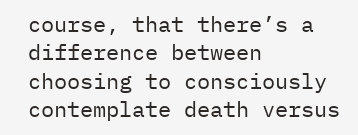course, that there’s a difference between choosing to consciously contemplate death versus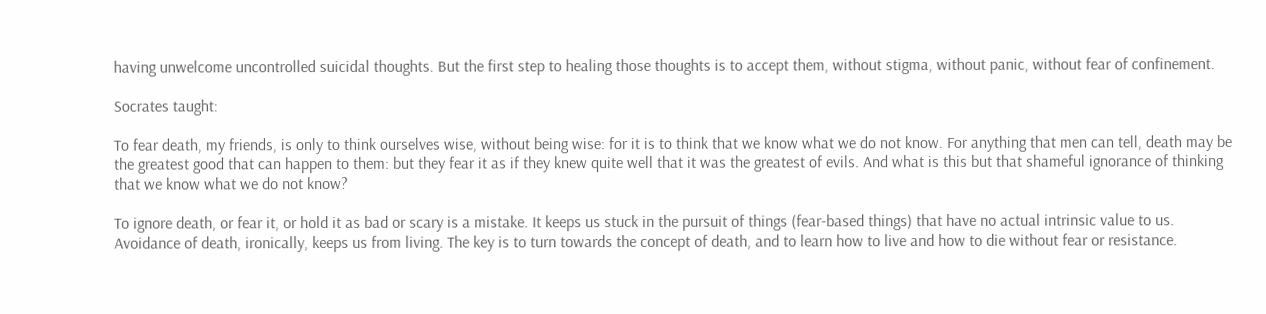having unwelcome uncontrolled suicidal thoughts. But the first step to healing those thoughts is to accept them, without stigma, without panic, without fear of confinement.

Socrates taught:

To fear death, my friends, is only to think ourselves wise, without being wise: for it is to think that we know what we do not know. For anything that men can tell, death may be the greatest good that can happen to them: but they fear it as if they knew quite well that it was the greatest of evils. And what is this but that shameful ignorance of thinking that we know what we do not know?

To ignore death, or fear it, or hold it as bad or scary is a mistake. It keeps us stuck in the pursuit of things (fear-based things) that have no actual intrinsic value to us. Avoidance of death, ironically, keeps us from living. The key is to turn towards the concept of death, and to learn how to live and how to die without fear or resistance.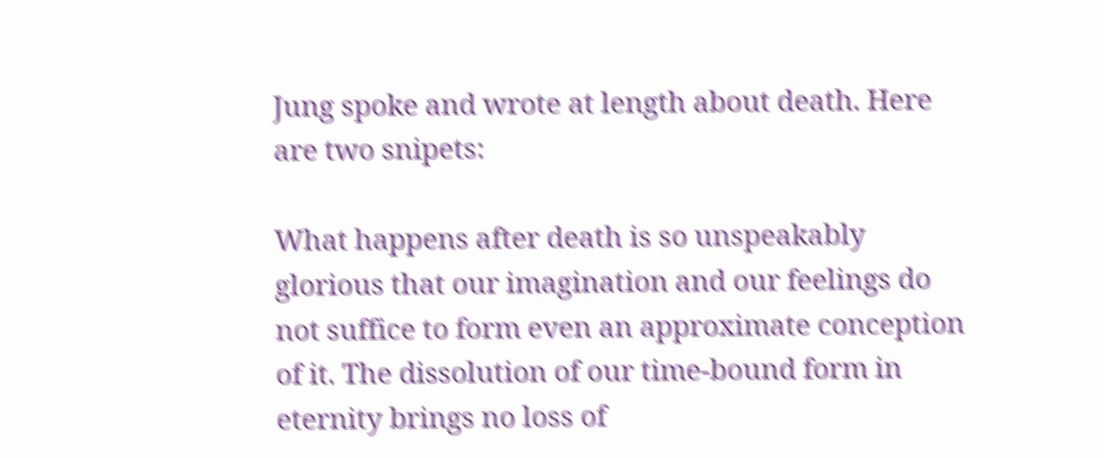Jung spoke and wrote at length about death. Here are two snipets:

What happens after death is so unspeakably glorious that our imagination and our feelings do not suffice to form even an approximate conception of it. The dissolution of our time-bound form in eternity brings no loss of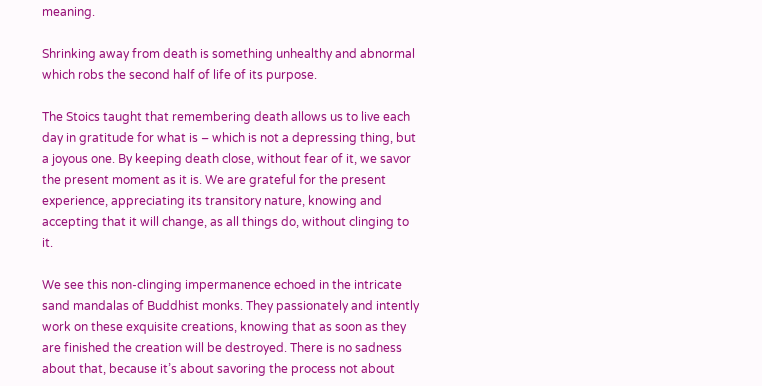meaning.

Shrinking away from death is something unhealthy and abnormal which robs the second half of life of its purpose.

The Stoics taught that remembering death allows us to live each day in gratitude for what is – which is not a depressing thing, but a joyous one. By keeping death close, without fear of it, we savor the present moment as it is. We are grateful for the present experience, appreciating its transitory nature, knowing and accepting that it will change, as all things do, without clinging to it.

We see this non-clinging impermanence echoed in the intricate sand mandalas of Buddhist monks. They passionately and intently work on these exquisite creations, knowing that as soon as they are finished the creation will be destroyed. There is no sadness about that, because it’s about savoring the process not about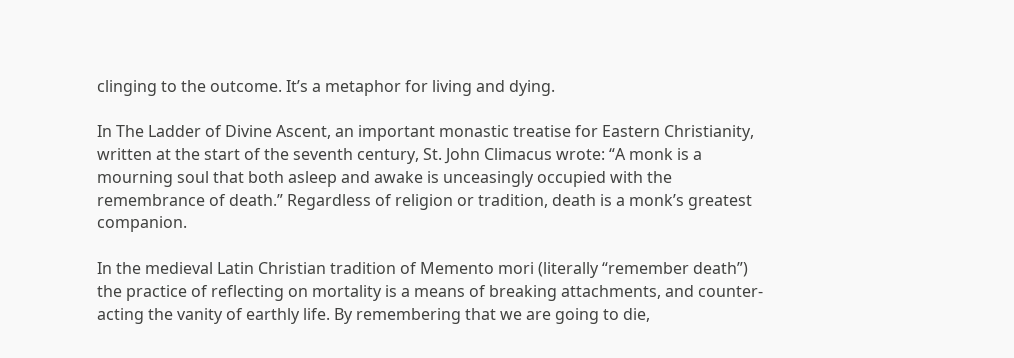clinging to the outcome. It’s a metaphor for living and dying.

In The Ladder of Divine Ascent, an important monastic treatise for Eastern Christianity, written at the start of the seventh century, St. John Climacus wrote: “A monk is a mourning soul that both asleep and awake is unceasingly occupied with the remembrance of death.” Regardless of religion or tradition, death is a monk’s greatest companion.

In the medieval Latin Christian tradition of Memento mori (literally “remember death”) the practice of reflecting on mortality is a means of breaking attachments, and counter-acting the vanity of earthly life. By remembering that we are going to die,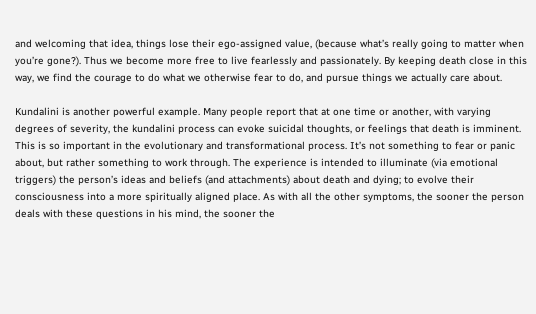and welcoming that idea, things lose their ego-assigned value, (because what’s really going to matter when you’re gone?). Thus we become more free to live fearlessly and passionately. By keeping death close in this way, we find the courage to do what we otherwise fear to do, and pursue things we actually care about.

Kundalini is another powerful example. Many people report that at one time or another, with varying degrees of severity, the kundalini process can evoke suicidal thoughts, or feelings that death is imminent. This is so important in the evolutionary and transformational process. It’s not something to fear or panic about, but rather something to work through. The experience is intended to illuminate (via emotional triggers) the person’s ideas and beliefs (and attachments) about death and dying; to evolve their consciousness into a more spiritually aligned place. As with all the other symptoms, the sooner the person deals with these questions in his mind, the sooner the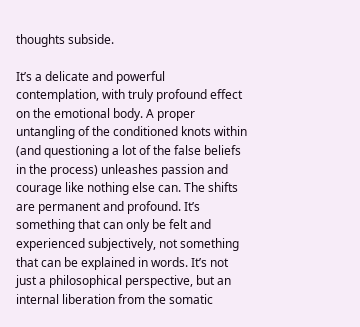thoughts subside.

It’s a delicate and powerful contemplation, with truly profound effect on the emotional body. A proper untangling of the conditioned knots within (and questioning a lot of the false beliefs in the process) unleashes passion and courage like nothing else can. The shifts are permanent and profound. It’s something that can only be felt and experienced subjectively, not something that can be explained in words. It’s not just a philosophical perspective, but an internal liberation from the somatic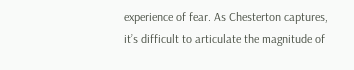experience of fear. As Chesterton captures, it’s difficult to articulate the magnitude of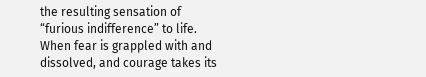the resulting sensation of “furious indifference” to life. When fear is grappled with and dissolved, and courage takes its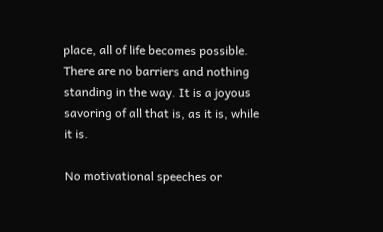place, all of life becomes possible. There are no barriers and nothing standing in the way. It is a joyous savoring of all that is, as it is, while it is.

No motivational speeches or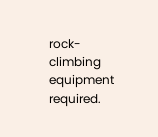rock-climbing equipment required.